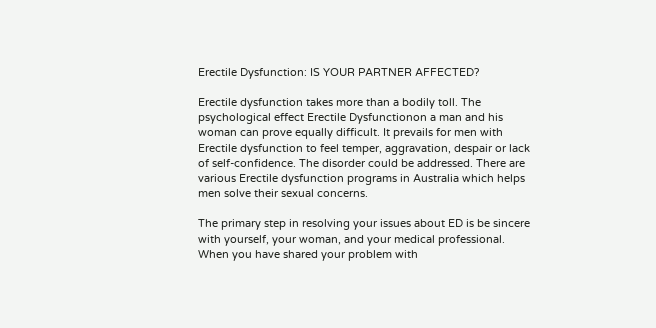Erectile Dysfunction: IS YOUR PARTNER AFFECTED?

Erectile dysfunction takes more than a bodily toll. The psychological effect Erectile Dysfunctionon a man and his woman can prove equally difficult. It prevails for men with Erectile dysfunction to feel temper, aggravation, despair or lack of self-confidence. The disorder could be addressed. There are various Erectile dysfunction programs in Australia which helps men solve their sexual concerns.

The primary step in resolving your issues about ED is be sincere with yourself, your woman, and your medical professional. When you have shared your problem with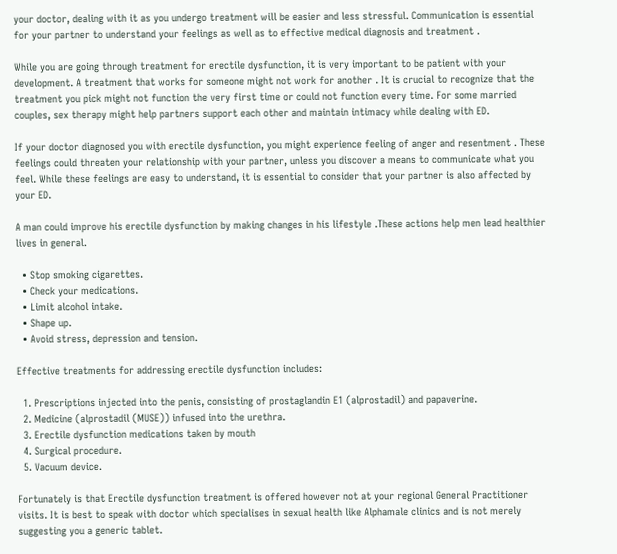your doctor, dealing with it as you undergo treatment will be easier and less stressful. Communication is essential for your partner to understand your feelings as well as to effective medical diagnosis and treatment .

While you are going through treatment for erectile dysfunction, it is very important to be patient with your development. A treatment that works for someone might not work for another . It is crucial to recognize that the treatment you pick might not function the very first time or could not function every time. For some married couples, sex therapy might help partners support each other and maintain intimacy while dealing with ED.

If your doctor diagnosed you with erectile dysfunction, you might experience feeling of anger and resentment . These feelings could threaten your relationship with your partner, unless you discover a means to communicate what you feel. While these feelings are easy to understand, it is essential to consider that your partner is also affected by your ED.

A man could improve his erectile dysfunction by making changes in his lifestyle .These actions help men lead healthier lives in general.

  • Stop smoking cigarettes.
  • Check your medications.
  • Limit alcohol intake.
  • Shape up.
  • Avoid stress, depression and tension.

Effective treatments for addressing erectile dysfunction includes:

  1. Prescriptions injected into the penis, consisting of prostaglandin E1 (alprostadil) and papaverine.
  2. Medicine (alprostadil (MUSE)) infused into the urethra.
  3. Erectile dysfunction medications taken by mouth
  4. Surgical procedure.
  5. Vacuum device.

Fortunately is that Erectile dysfunction treatment is offered however not at your regional General Practitioner visits. It is best to speak with doctor which specialises in sexual health like Alphamale clinics and is not merely suggesting you a generic tablet.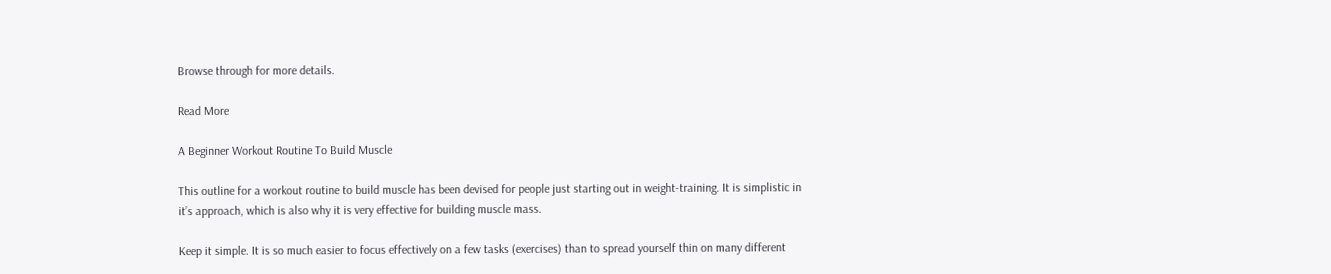Browse through for more details.

Read More

A Beginner Workout Routine To Build Muscle

This outline for a workout routine to build muscle has been devised for people just starting out in weight-training. It is simplistic in it’s approach, which is also why it is very effective for building muscle mass.

Keep it simple. It is so much easier to focus effectively on a few tasks (exercises) than to spread yourself thin on many different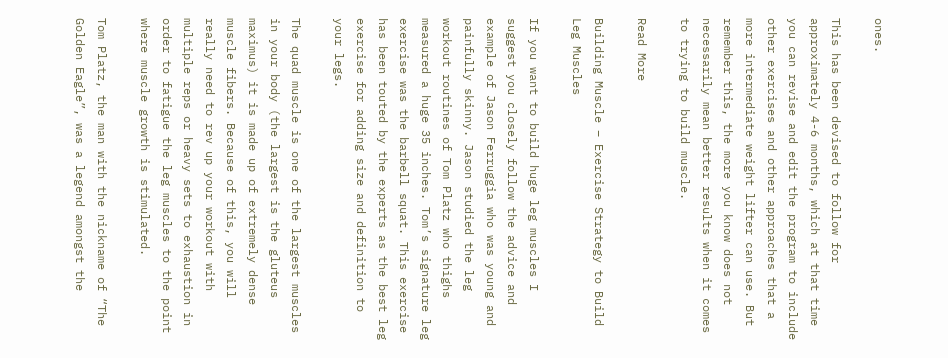ones.

This has been devised to follow for approximately 4-6 months, which at that time you can revise and edit the program to include other exercises and other approaches that a more intermediate weight lifter can use. But remember this, the more you know does not necessarily mean better results when it comes to trying to build muscle.

Read More

Building Muscle – Exercise Strategy to Build Leg Muscles

If you want to build huge leg muscles I suggest you closely follow the advice and example of Jason Ferruggia who was young and painfully skinny. Jason studied the leg workout routines of Tom Platz who thighs measured a huge 35 inches. Tom’s signature leg exercise was the barbell squat. This exercise has been touted by the experts as the best leg exercise for adding size and definition to your legs.

The quad muscle is one of the largest muscles in your body (the largest is the gluteus maximus) it is made up of extremely dense muscle fibers. Because of this, you will really need to rev up your workout with multiple reps or heavy sets to exhaustion in order to fatigue the leg muscles to the point where muscle growth is stimulated.

Tom Platz, the man with the nickname of “The Golden Eagle”, was a legend amongst the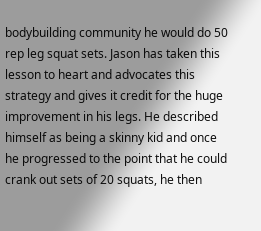bodybuilding community he would do 50 rep leg squat sets. Jason has taken this lesson to heart and advocates this strategy and gives it credit for the huge improvement in his legs. He described himself as being a skinny kid and once he progressed to the point that he could crank out sets of 20 squats, he then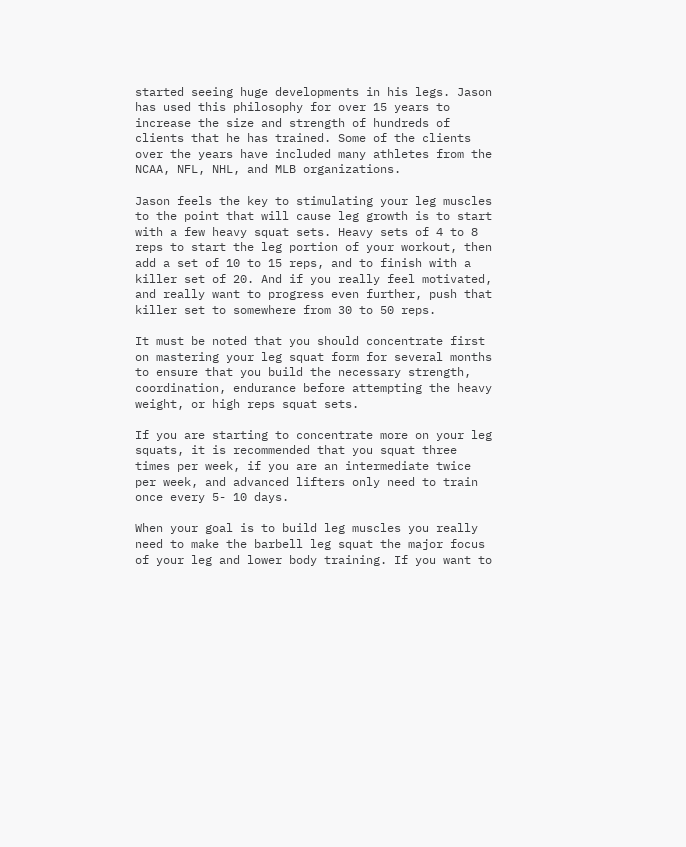started seeing huge developments in his legs. Jason has used this philosophy for over 15 years to increase the size and strength of hundreds of clients that he has trained. Some of the clients over the years have included many athletes from the NCAA, NFL, NHL, and MLB organizations.

Jason feels the key to stimulating your leg muscles to the point that will cause leg growth is to start with a few heavy squat sets. Heavy sets of 4 to 8 reps to start the leg portion of your workout, then add a set of 10 to 15 reps, and to finish with a killer set of 20. And if you really feel motivated, and really want to progress even further, push that killer set to somewhere from 30 to 50 reps.

It must be noted that you should concentrate first on mastering your leg squat form for several months to ensure that you build the necessary strength, coordination, endurance before attempting the heavy weight, or high reps squat sets.

If you are starting to concentrate more on your leg squats, it is recommended that you squat three times per week, if you are an intermediate twice per week, and advanced lifters only need to train once every 5- 10 days.

When your goal is to build leg muscles you really need to make the barbell leg squat the major focus of your leg and lower body training. If you want to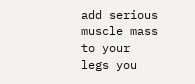add serious muscle mass to your legs you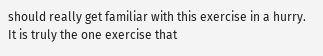should really get familiar with this exercise in a hurry. It is truly the one exercise that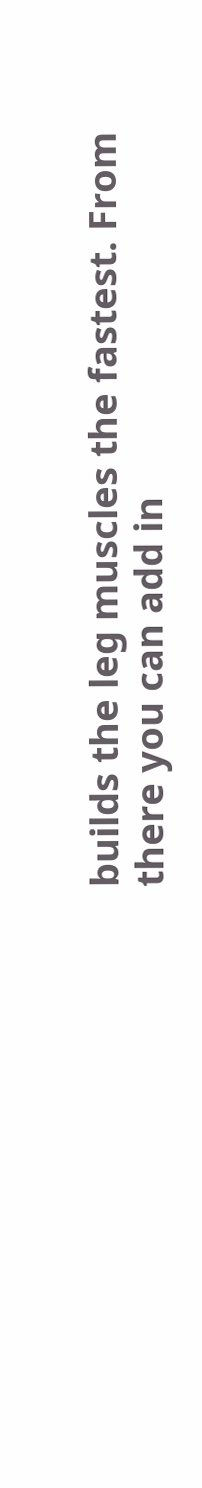builds the leg muscles the fastest. From there you can add in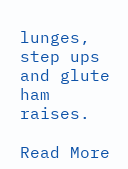lunges, step ups and glute ham raises.

Read More